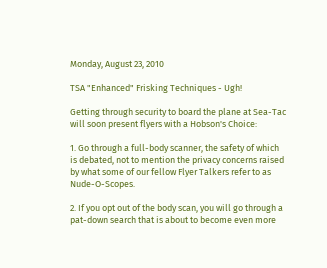Monday, August 23, 2010

TSA "Enhanced" Frisking Techniques - Ugh!

Getting through security to board the plane at Sea-Tac will soon present flyers with a Hobson's Choice:

1. Go through a full-body scanner, the safety of which is debated, not to mention the privacy concerns raised by what some of our fellow Flyer Talkers refer to as Nude-O-Scopes.

2. If you opt out of the body scan, you will go through a pat-down search that is about to become even more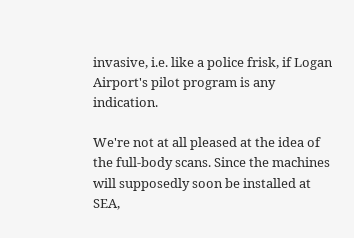invasive, i.e. like a police frisk, if Logan Airport's pilot program is any indication.

We're not at all pleased at the idea of the full-body scans. Since the machines will supposedly soon be installed at SEA,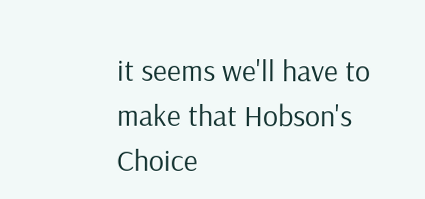it seems we'll have to make that Hobson's Choice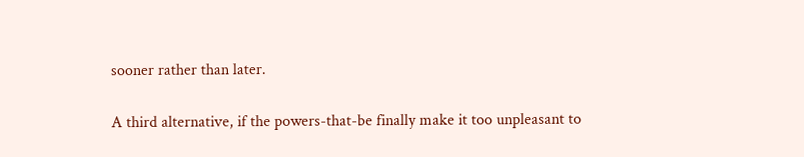sooner rather than later.

A third alternative, if the powers-that-be finally make it too unpleasant to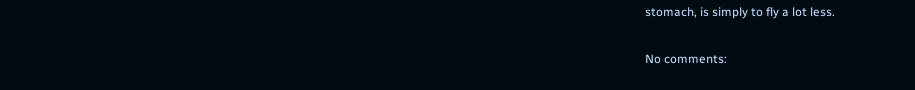stomach, is simply to fly a lot less.

No comments: